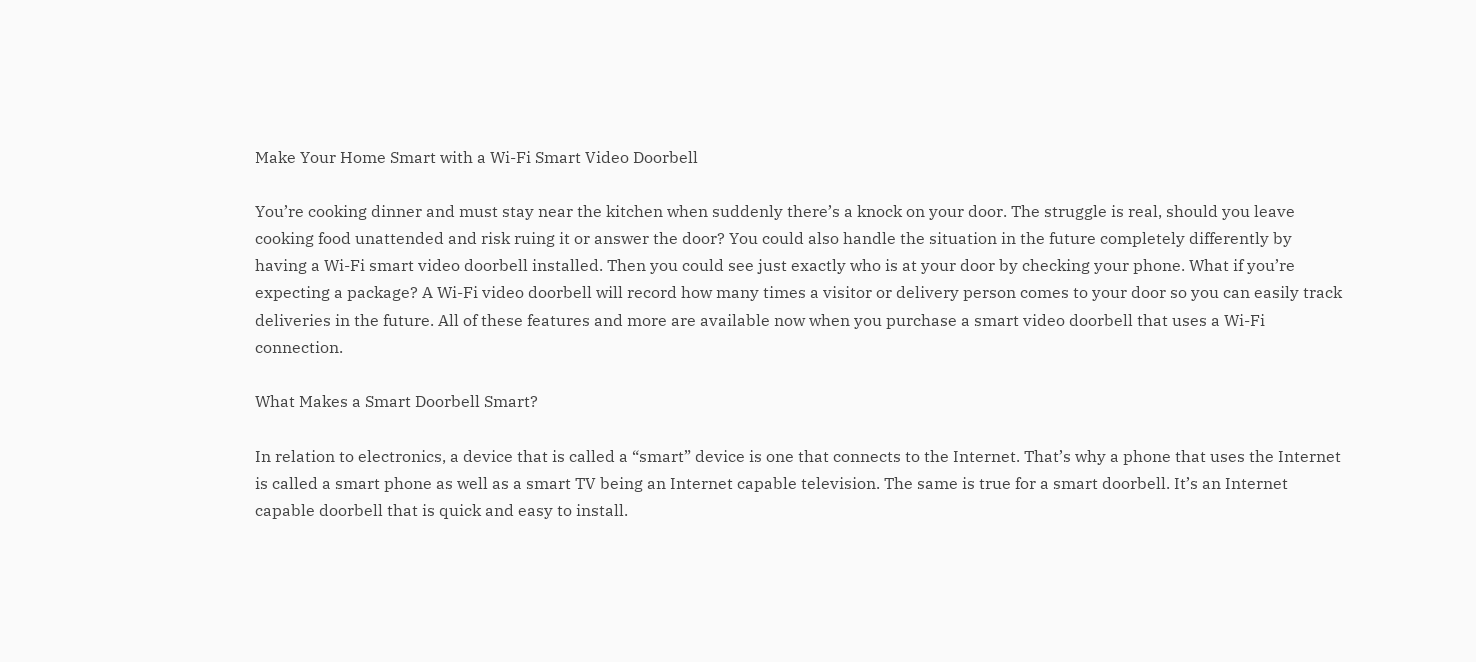Make Your Home Smart with a Wi-Fi Smart Video Doorbell

You’re cooking dinner and must stay near the kitchen when suddenly there’s a knock on your door. The struggle is real, should you leave cooking food unattended and risk ruing it or answer the door? You could also handle the situation in the future completely differently by having a Wi-Fi smart video doorbell installed. Then you could see just exactly who is at your door by checking your phone. What if you’re expecting a package? A Wi-Fi video doorbell will record how many times a visitor or delivery person comes to your door so you can easily track deliveries in the future. All of these features and more are available now when you purchase a smart video doorbell that uses a Wi-Fi connection.

What Makes a Smart Doorbell Smart?

In relation to electronics, a device that is called a “smart” device is one that connects to the Internet. That’s why a phone that uses the Internet is called a smart phone as well as a smart TV being an Internet capable television. The same is true for a smart doorbell. It’s an Internet capable doorbell that is quick and easy to install.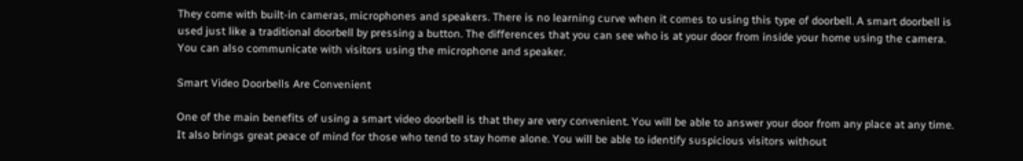They come with built-in cameras, microphones and speakers. There is no learning curve when it comes to using this type of doorbell. A smart doorbell is used just like a traditional doorbell by pressing a button. The differences that you can see who is at your door from inside your home using the camera. You can also communicate with visitors using the microphone and speaker.

Smart Video Doorbells Are Convenient

One of the main benefits of using a smart video doorbell is that they are very convenient. You will be able to answer your door from any place at any time. It also brings great peace of mind for those who tend to stay home alone. You will be able to identify suspicious visitors without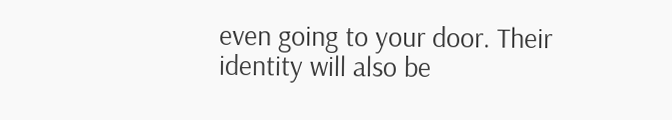even going to your door. Their identity will also be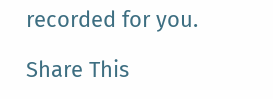recorded for you.

Share This